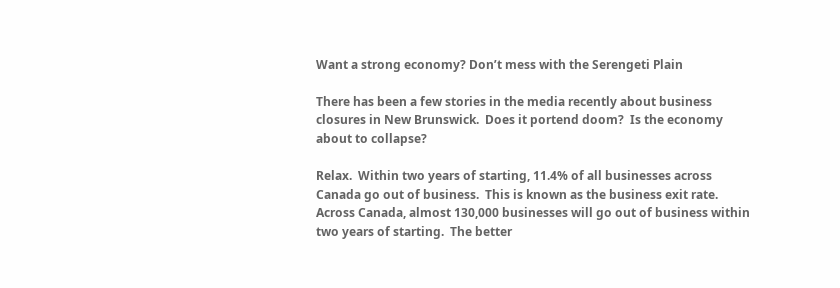Want a strong economy? Don’t mess with the Serengeti Plain

There has been a few stories in the media recently about business closures in New Brunswick.  Does it portend doom?  Is the economy about to collapse?

Relax.  Within two years of starting, 11.4% of all businesses across Canada go out of business.  This is known as the business exit rate.  Across Canada, almost 130,000 businesses will go out of business within two years of starting.  The better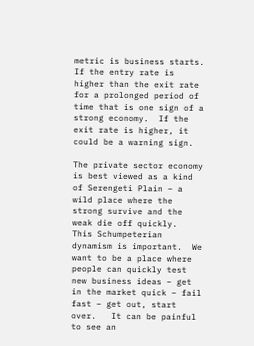metric is business starts.  If the entry rate is higher than the exit rate for a prolonged period of time that is one sign of a strong economy.  If the exit rate is higher, it could be a warning sign.

The private sector economy is best viewed as a kind of Serengeti Plain – a wild place where the strong survive and the weak die off quickly.  This Schumpeterian dynamism is important.  We want to be a place where people can quickly test new business ideas – get in the market quick – fail fast – get out, start over.   It can be painful to see an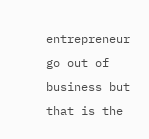entrepreneur go out of business but that is the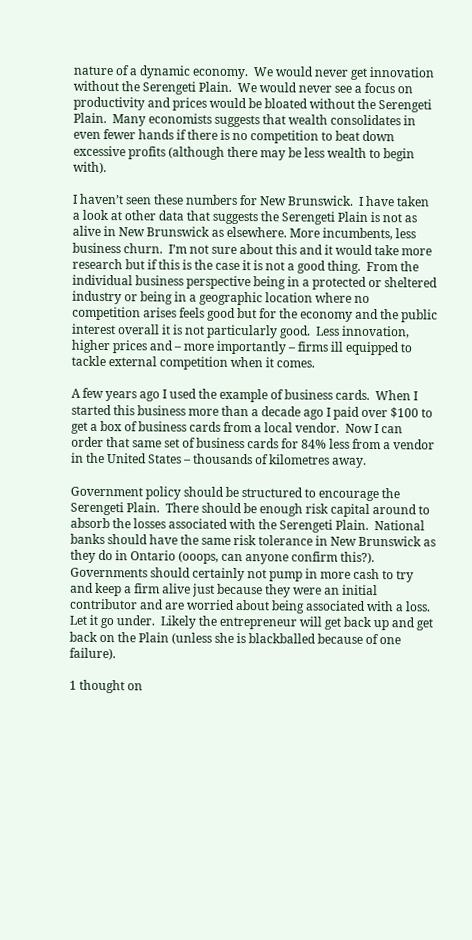nature of a dynamic economy.  We would never get innovation without the Serengeti Plain.  We would never see a focus on productivity and prices would be bloated without the Serengeti Plain.  Many economists suggests that wealth consolidates in even fewer hands if there is no competition to beat down excessive profits (although there may be less wealth to begin with).

I haven’t seen these numbers for New Brunswick.  I have taken a look at other data that suggests the Serengeti Plain is not as alive in New Brunswick as elsewhere. More incumbents, less business churn.  I’m not sure about this and it would take more research but if this is the case it is not a good thing.  From the individual business perspective being in a protected or sheltered industry or being in a geographic location where no competition arises feels good but for the economy and the public interest overall it is not particularly good.  Less innovation, higher prices and – more importantly – firms ill equipped to tackle external competition when it comes.

A few years ago I used the example of business cards.  When I started this business more than a decade ago I paid over $100 to get a box of business cards from a local vendor.  Now I can order that same set of business cards for 84% less from a vendor in the United States – thousands of kilometres away.

Government policy should be structured to encourage the Serengeti Plain.  There should be enough risk capital around to absorb the losses associated with the Serengeti Plain.  National banks should have the same risk tolerance in New Brunswick as they do in Ontario (ooops, can anyone confirm this?).  Governments should certainly not pump in more cash to try and keep a firm alive just because they were an initial contributor and are worried about being associated with a loss.  Let it go under.  Likely the entrepreneur will get back up and get back on the Plain (unless she is blackballed because of one failure).

1 thought on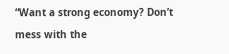“Want a strong economy? Don’t mess with the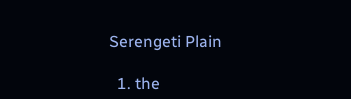Serengeti Plain

  1. the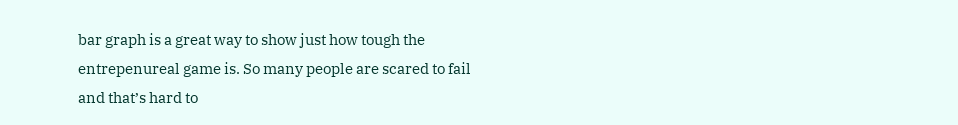bar graph is a great way to show just how tough the entrepenureal game is. So many people are scared to fail and that’s hard to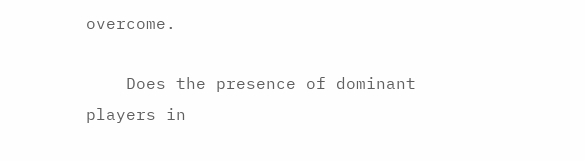overcome.

    Does the presence of dominant players in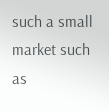such a small market such as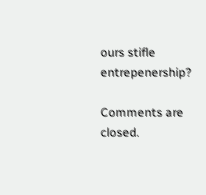ours stifle entrepenership?

Comments are closed.